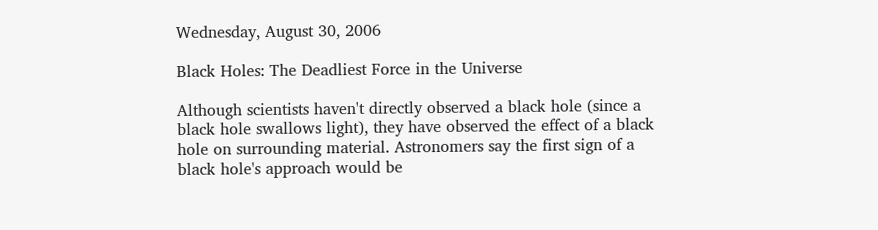Wednesday, August 30, 2006

Black Holes: The Deadliest Force in the Universe

Although scientists haven't directly observed a black hole (since a black hole swallows light), they have observed the effect of a black hole on surrounding material. Astronomers say the first sign of a black hole's approach would be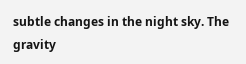subtle changes in the night sky. The gravity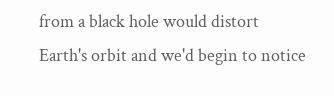from a black hole would distort Earth's orbit and we'd begin to notice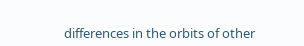differences in the orbits of other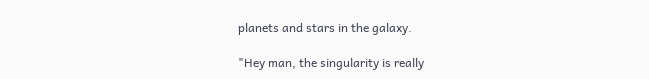planets and stars in the galaxy.

"Hey man, the singularity is really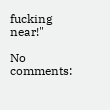fucking near!"

No comments: